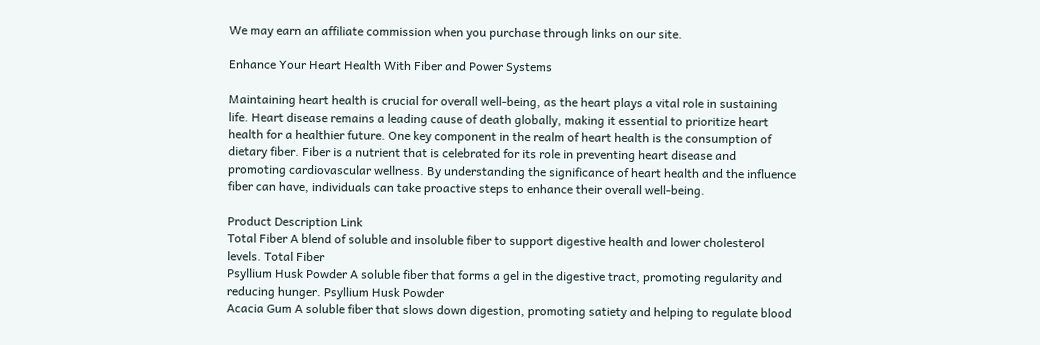We may earn an affiliate commission when you purchase through links on our site.

Enhance Your Heart Health With Fiber and Power Systems

Maintaining heart health is crucial for overall well-being, as the heart plays a vital role in sustaining life. Heart disease remains a leading cause of death globally, making it essential to prioritize heart health for a healthier future. One key component in the realm of heart health is the consumption of dietary fiber. Fiber is a nutrient that is celebrated for its role in preventing heart disease and promoting cardiovascular wellness. By understanding the significance of heart health and the influence fiber can have, individuals can take proactive steps to enhance their overall well-being.

Product Description Link
Total Fiber A blend of soluble and insoluble fiber to support digestive health and lower cholesterol levels. Total Fiber
Psyllium Husk Powder A soluble fiber that forms a gel in the digestive tract, promoting regularity and reducing hunger. Psyllium Husk Powder
Acacia Gum A soluble fiber that slows down digestion, promoting satiety and helping to regulate blood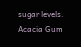sugar levels. Acacia Gum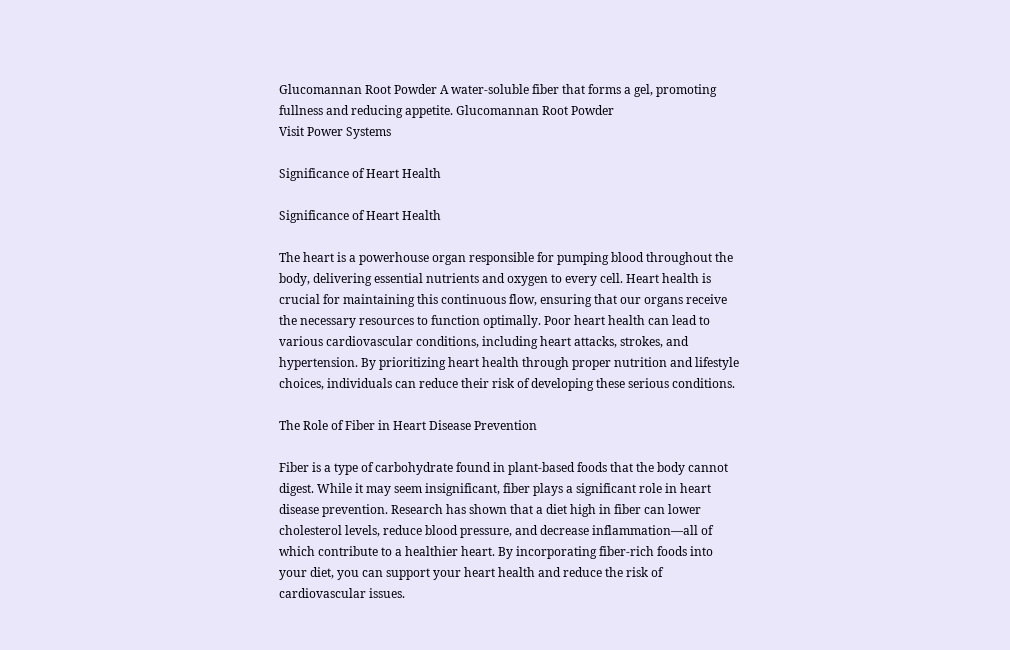Glucomannan Root Powder A water-soluble fiber that forms a gel, promoting fullness and reducing appetite. Glucomannan Root Powder
Visit Power Systems

Significance of Heart Health

Significance of Heart Health

The heart is a powerhouse organ responsible for pumping blood throughout the body, delivering essential nutrients and oxygen to every cell. Heart health is crucial for maintaining this continuous flow, ensuring that our organs receive the necessary resources to function optimally. Poor heart health can lead to various cardiovascular conditions, including heart attacks, strokes, and hypertension. By prioritizing heart health through proper nutrition and lifestyle choices, individuals can reduce their risk of developing these serious conditions.

The Role of Fiber in Heart Disease Prevention

Fiber is a type of carbohydrate found in plant-based foods that the body cannot digest. While it may seem insignificant, fiber plays a significant role in heart disease prevention. Research has shown that a diet high in fiber can lower cholesterol levels, reduce blood pressure, and decrease inflammation—all of which contribute to a healthier heart. By incorporating fiber-rich foods into your diet, you can support your heart health and reduce the risk of cardiovascular issues.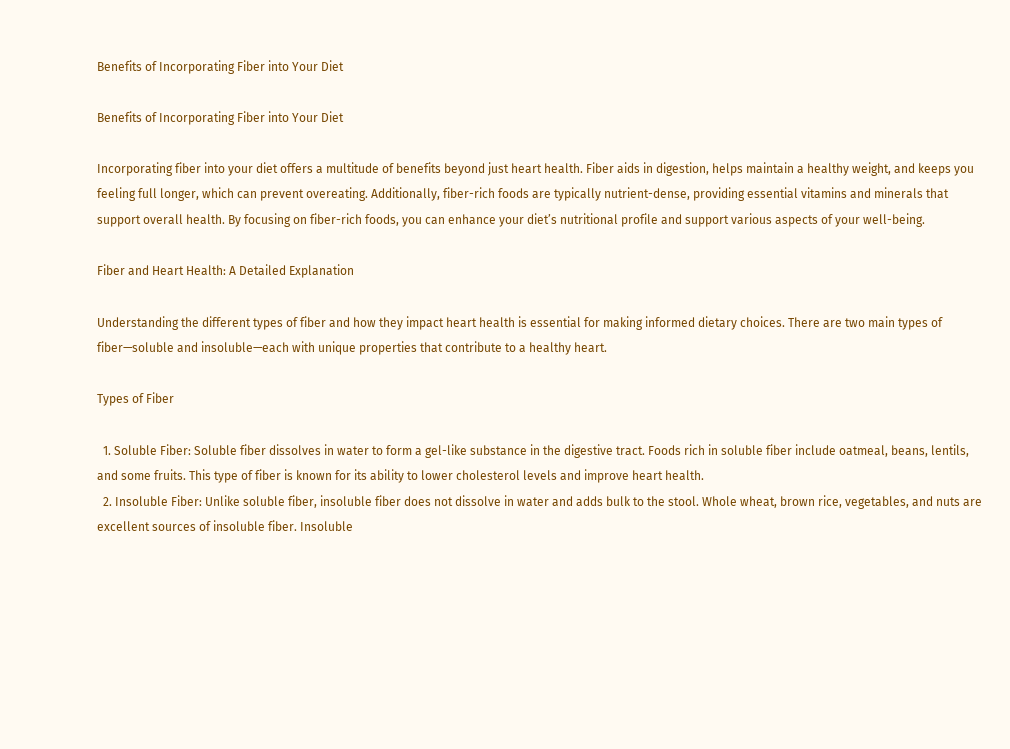Benefits of Incorporating Fiber into Your Diet

Benefits of Incorporating Fiber into Your Diet

Incorporating fiber into your diet offers a multitude of benefits beyond just heart health. Fiber aids in digestion, helps maintain a healthy weight, and keeps you feeling full longer, which can prevent overeating. Additionally, fiber-rich foods are typically nutrient-dense, providing essential vitamins and minerals that support overall health. By focusing on fiber-rich foods, you can enhance your diet’s nutritional profile and support various aspects of your well-being.

Fiber and Heart Health: A Detailed Explanation

Understanding the different types of fiber and how they impact heart health is essential for making informed dietary choices. There are two main types of fiber—soluble and insoluble—each with unique properties that contribute to a healthy heart.

Types of Fiber

  1. Soluble Fiber: Soluble fiber dissolves in water to form a gel-like substance in the digestive tract. Foods rich in soluble fiber include oatmeal, beans, lentils, and some fruits. This type of fiber is known for its ability to lower cholesterol levels and improve heart health.
  2. Insoluble Fiber: Unlike soluble fiber, insoluble fiber does not dissolve in water and adds bulk to the stool. Whole wheat, brown rice, vegetables, and nuts are excellent sources of insoluble fiber. Insoluble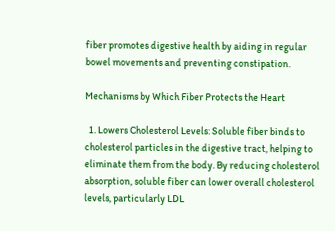fiber promotes digestive health by aiding in regular bowel movements and preventing constipation.

Mechanisms by Which Fiber Protects the Heart

  1. Lowers Cholesterol Levels: Soluble fiber binds to cholesterol particles in the digestive tract, helping to eliminate them from the body. By reducing cholesterol absorption, soluble fiber can lower overall cholesterol levels, particularly LDL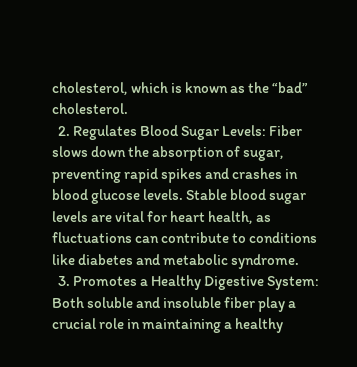cholesterol, which is known as the “bad” cholesterol.
  2. Regulates Blood Sugar Levels: Fiber slows down the absorption of sugar, preventing rapid spikes and crashes in blood glucose levels. Stable blood sugar levels are vital for heart health, as fluctuations can contribute to conditions like diabetes and metabolic syndrome.
  3. Promotes a Healthy Digestive System: Both soluble and insoluble fiber play a crucial role in maintaining a healthy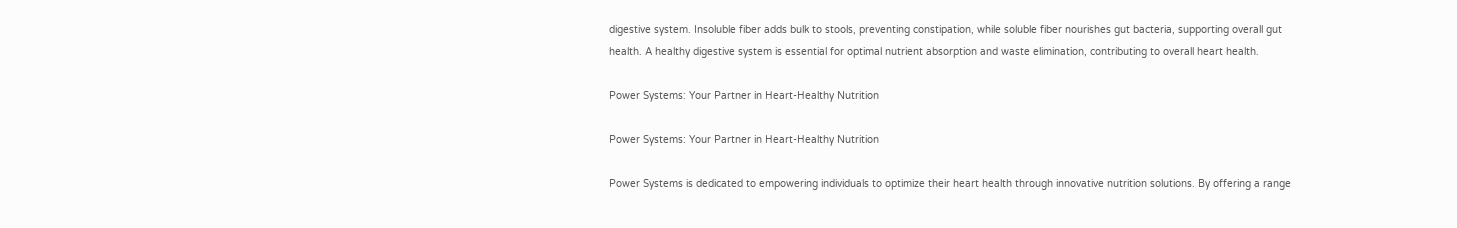digestive system. Insoluble fiber adds bulk to stools, preventing constipation, while soluble fiber nourishes gut bacteria, supporting overall gut health. A healthy digestive system is essential for optimal nutrient absorption and waste elimination, contributing to overall heart health.

Power Systems: Your Partner in Heart-Healthy Nutrition

Power Systems: Your Partner in Heart-Healthy Nutrition

Power Systems is dedicated to empowering individuals to optimize their heart health through innovative nutrition solutions. By offering a range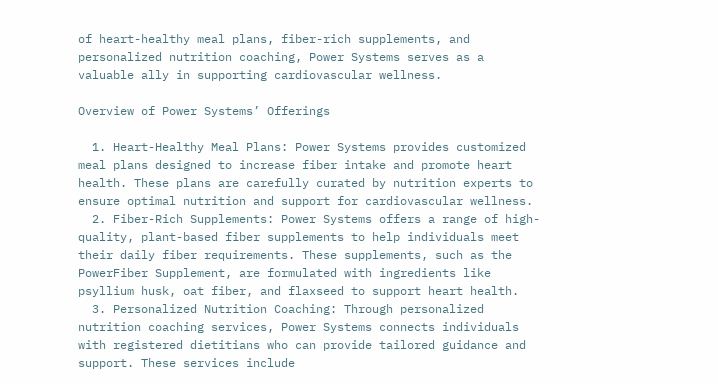of heart-healthy meal plans, fiber-rich supplements, and personalized nutrition coaching, Power Systems serves as a valuable ally in supporting cardiovascular wellness.

Overview of Power Systems’ Offerings

  1. Heart-Healthy Meal Plans: Power Systems provides customized meal plans designed to increase fiber intake and promote heart health. These plans are carefully curated by nutrition experts to ensure optimal nutrition and support for cardiovascular wellness.
  2. Fiber-Rich Supplements: Power Systems offers a range of high-quality, plant-based fiber supplements to help individuals meet their daily fiber requirements. These supplements, such as the PowerFiber Supplement, are formulated with ingredients like psyllium husk, oat fiber, and flaxseed to support heart health.
  3. Personalized Nutrition Coaching: Through personalized nutrition coaching services, Power Systems connects individuals with registered dietitians who can provide tailored guidance and support. These services include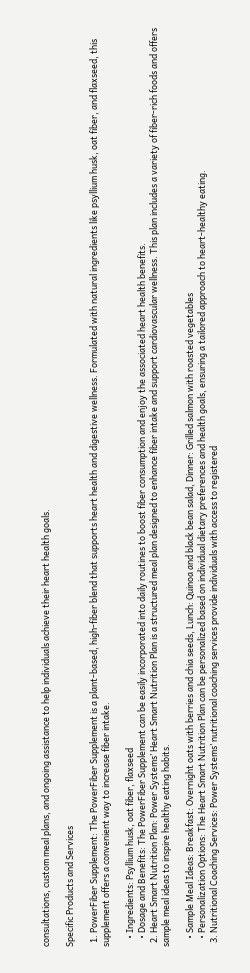consultations, custom meal plans, and ongoing assistance to help individuals achieve their heart health goals.

Specific Products and Services

  1. PowerFiber Supplement: The PowerFiber Supplement is a plant-based, high-fiber blend that supports heart health and digestive wellness. Formulated with natural ingredients like psyllium husk, oat fiber, and flaxseed, this supplement offers a convenient way to increase fiber intake.

    • Ingredients: Psyllium husk, oat fiber, flaxseed
    • Dosage and Benefits: The PowerFiber Supplement can be easily incorporated into daily routines to boost fiber consumption and enjoy the associated heart health benefits.
  2. Heart Smart Nutrition Plan: Power Systems’ Heart Smart Nutrition Plan is a structured meal plan designed to enhance fiber intake and support cardiovascular wellness. This plan includes a variety of fiber-rich foods and offers sample meal ideas to inspire healthy eating habits.

    • Sample Meal Ideas: Breakfast: Overnight oats with berries and chia seeds, Lunch: Quinoa and black bean salad, Dinner: Grilled salmon with roasted vegetables
    • Personalization Options: The Heart Smart Nutrition Plan can be personalized based on individual dietary preferences and health goals, ensuring a tailored approach to heart-healthy eating.
  3. Nutritional Coaching Services: Power Systems’ nutritional coaching services provide individuals with access to registered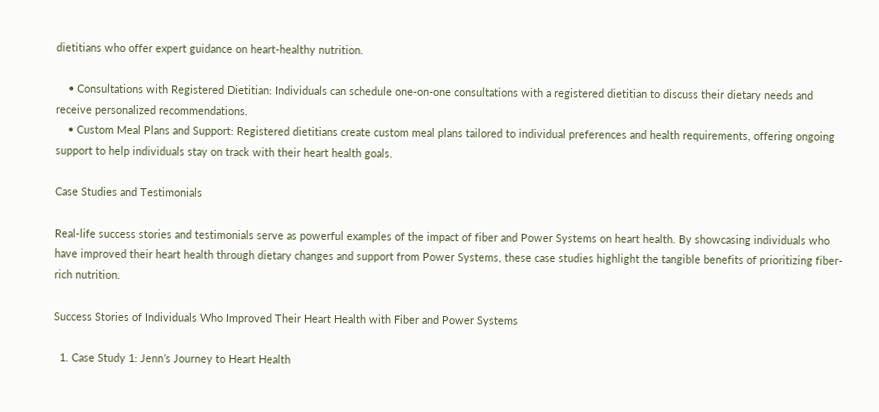dietitians who offer expert guidance on heart-healthy nutrition.

    • Consultations with Registered Dietitian: Individuals can schedule one-on-one consultations with a registered dietitian to discuss their dietary needs and receive personalized recommendations.
    • Custom Meal Plans and Support: Registered dietitians create custom meal plans tailored to individual preferences and health requirements, offering ongoing support to help individuals stay on track with their heart health goals.

Case Studies and Testimonials

Real-life success stories and testimonials serve as powerful examples of the impact of fiber and Power Systems on heart health. By showcasing individuals who have improved their heart health through dietary changes and support from Power Systems, these case studies highlight the tangible benefits of prioritizing fiber-rich nutrition.

Success Stories of Individuals Who Improved Their Heart Health with Fiber and Power Systems

  1. Case Study 1: Jenn’s Journey to Heart Health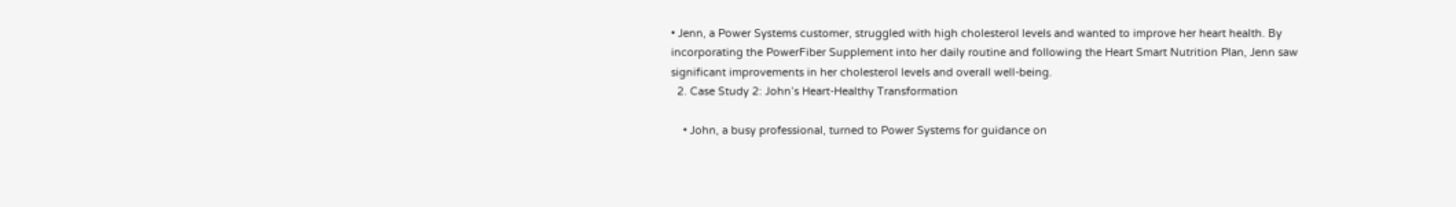• Jenn, a Power Systems customer, struggled with high cholesterol levels and wanted to improve her heart health. By incorporating the PowerFiber Supplement into her daily routine and following the Heart Smart Nutrition Plan, Jenn saw significant improvements in her cholesterol levels and overall well-being.
  2. Case Study 2: John’s Heart-Healthy Transformation

    • John, a busy professional, turned to Power Systems for guidance on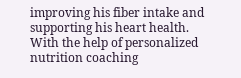improving his fiber intake and supporting his heart health. With the help of personalized nutrition coaching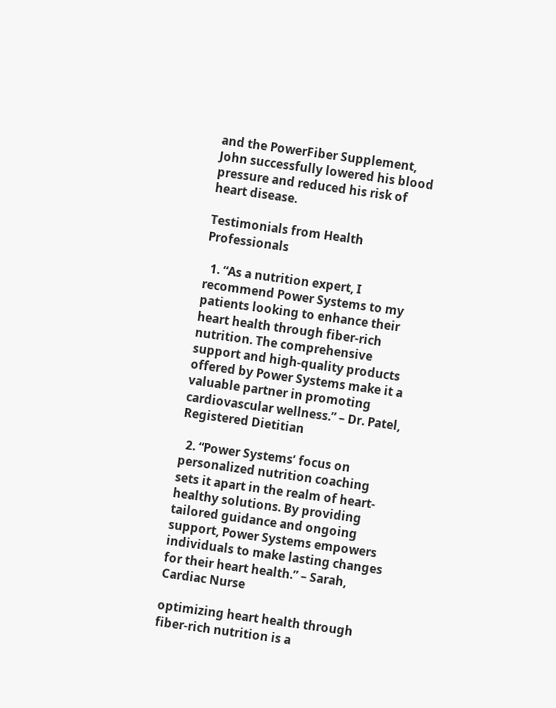and the PowerFiber Supplement, John successfully lowered his blood pressure and reduced his risk of heart disease.

Testimonials from Health Professionals

  1. “As a nutrition expert, I recommend Power Systems to my patients looking to enhance their heart health through fiber-rich nutrition. The comprehensive support and high-quality products offered by Power Systems make it a valuable partner in promoting cardiovascular wellness.” – Dr. Patel, Registered Dietitian

  2. “Power Systems’ focus on personalized nutrition coaching sets it apart in the realm of heart-healthy solutions. By providing tailored guidance and ongoing support, Power Systems empowers individuals to make lasting changes for their heart health.” – Sarah, Cardiac Nurse

optimizing heart health through fiber-rich nutrition is a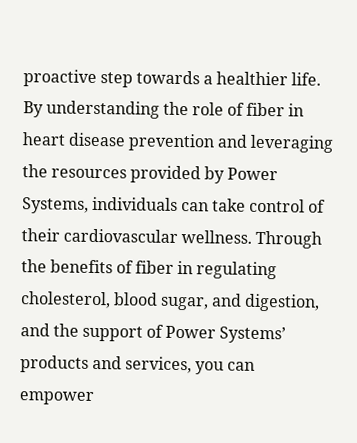proactive step towards a healthier life. By understanding the role of fiber in heart disease prevention and leveraging the resources provided by Power Systems, individuals can take control of their cardiovascular wellness. Through the benefits of fiber in regulating cholesterol, blood sugar, and digestion, and the support of Power Systems’ products and services, you can empower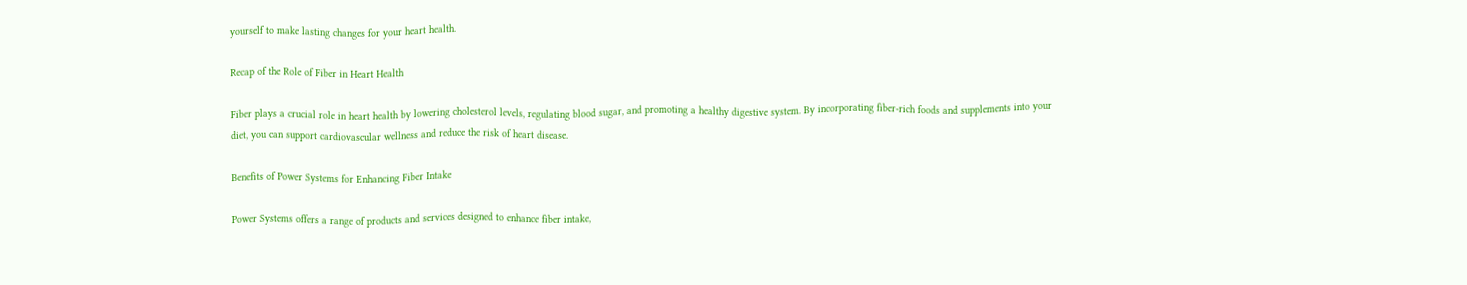yourself to make lasting changes for your heart health.

Recap of the Role of Fiber in Heart Health

Fiber plays a crucial role in heart health by lowering cholesterol levels, regulating blood sugar, and promoting a healthy digestive system. By incorporating fiber-rich foods and supplements into your diet, you can support cardiovascular wellness and reduce the risk of heart disease.

Benefits of Power Systems for Enhancing Fiber Intake

Power Systems offers a range of products and services designed to enhance fiber intake,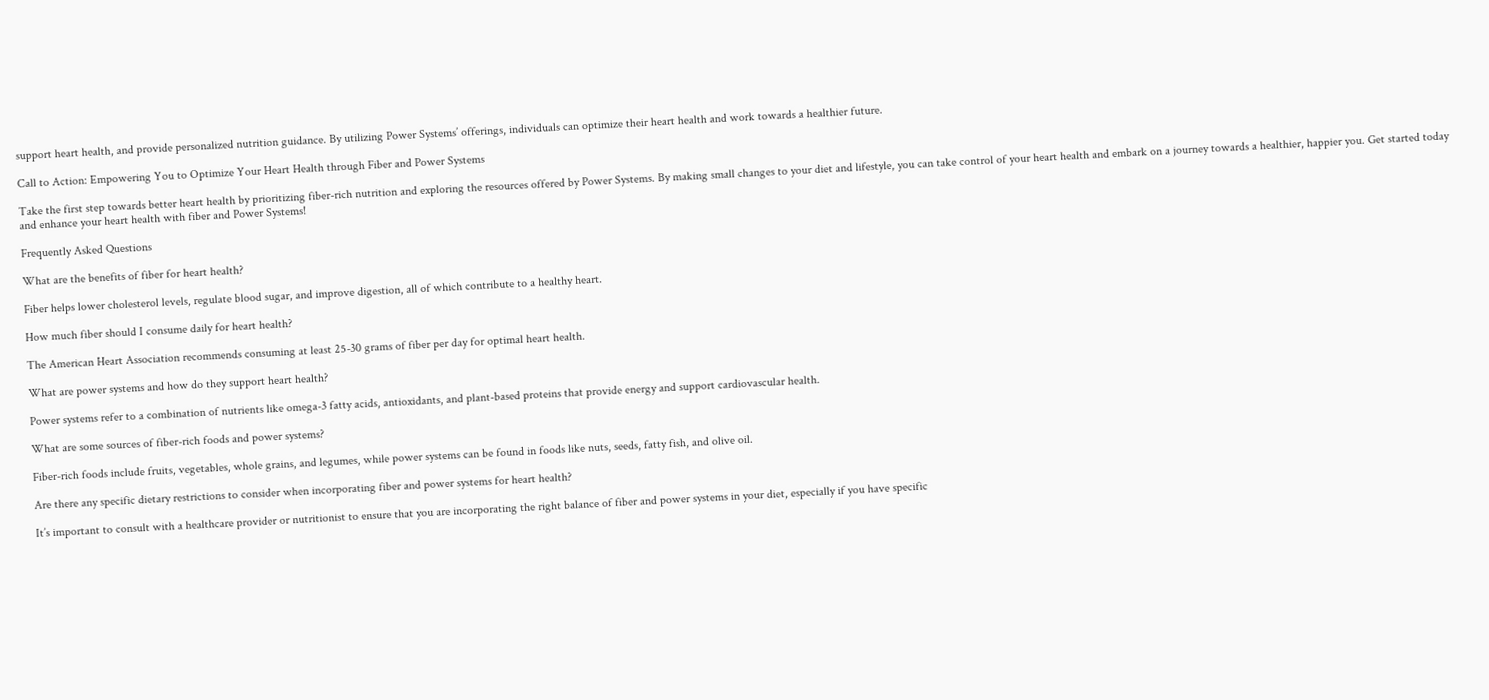support heart health, and provide personalized nutrition guidance. By utilizing Power Systems’ offerings, individuals can optimize their heart health and work towards a healthier future.

Call to Action: Empowering You to Optimize Your Heart Health through Fiber and Power Systems

Take the first step towards better heart health by prioritizing fiber-rich nutrition and exploring the resources offered by Power Systems. By making small changes to your diet and lifestyle, you can take control of your heart health and embark on a journey towards a healthier, happier you. Get started today and enhance your heart health with fiber and Power Systems!

Frequently Asked Questions

What are the benefits of fiber for heart health?

Fiber helps lower cholesterol levels, regulate blood sugar, and improve digestion, all of which contribute to a healthy heart.

How much fiber should I consume daily for heart health?

The American Heart Association recommends consuming at least 25-30 grams of fiber per day for optimal heart health.

What are power systems and how do they support heart health?

Power systems refer to a combination of nutrients like omega-3 fatty acids, antioxidants, and plant-based proteins that provide energy and support cardiovascular health.

What are some sources of fiber-rich foods and power systems?

Fiber-rich foods include fruits, vegetables, whole grains, and legumes, while power systems can be found in foods like nuts, seeds, fatty fish, and olive oil.

Are there any specific dietary restrictions to consider when incorporating fiber and power systems for heart health?

It’s important to consult with a healthcare provider or nutritionist to ensure that you are incorporating the right balance of fiber and power systems in your diet, especially if you have specific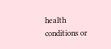health conditions or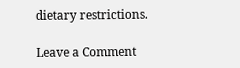dietary restrictions.

Leave a Comment